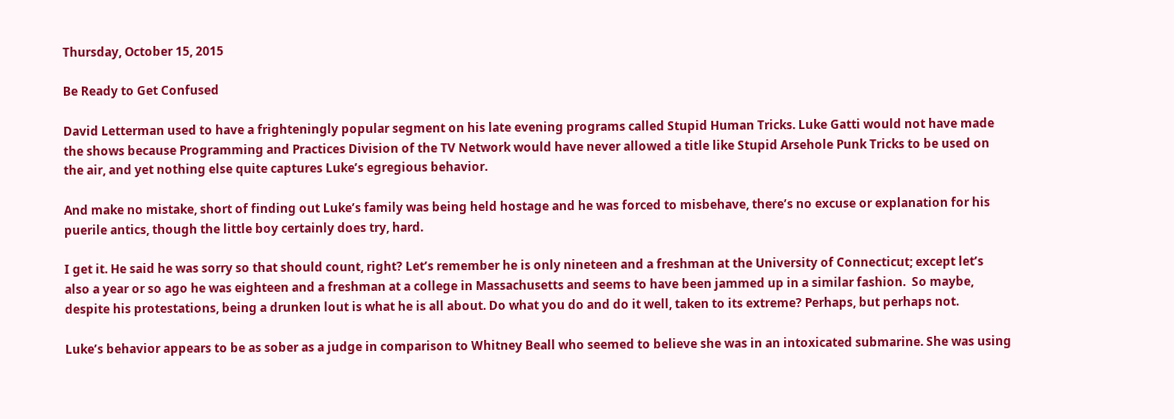Thursday, October 15, 2015

Be Ready to Get Confused

David Letterman used to have a frighteningly popular segment on his late evening programs called Stupid Human Tricks. Luke Gatti would not have made the shows because Programming and Practices Division of the TV Network would have never allowed a title like Stupid Arsehole Punk Tricks to be used on the air, and yet nothing else quite captures Luke’s egregious behavior.

And make no mistake, short of finding out Luke’s family was being held hostage and he was forced to misbehave, there’s no excuse or explanation for his puerile antics, though the little boy certainly does try, hard.

I get it. He said he was sorry so that should count, right? Let’s remember he is only nineteen and a freshman at the University of Connecticut; except let’s also a year or so ago he was eighteen and a freshman at a college in Massachusetts and seems to have been jammed up in a similar fashion.  So maybe, despite his protestations, being a drunken lout is what he is all about. Do what you do and do it well, taken to its extreme? Perhaps, but perhaps not.

Luke’s behavior appears to be as sober as a judge in comparison to Whitney Beall who seemed to believe she was in an intoxicated submarine. She was using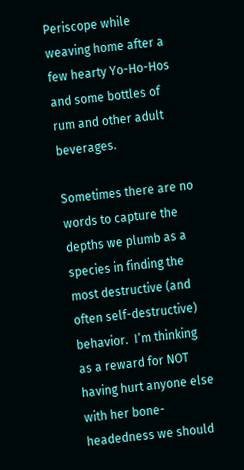Periscope while weaving home after a few hearty Yo-Ho-Hos and some bottles of rum and other adult beverages.

Sometimes there are no words to capture the depths we plumb as a species in finding the most destructive (and often self-destructive) behavior.  I’m thinking as a reward for NOT having hurt anyone else with her bone-headedness we should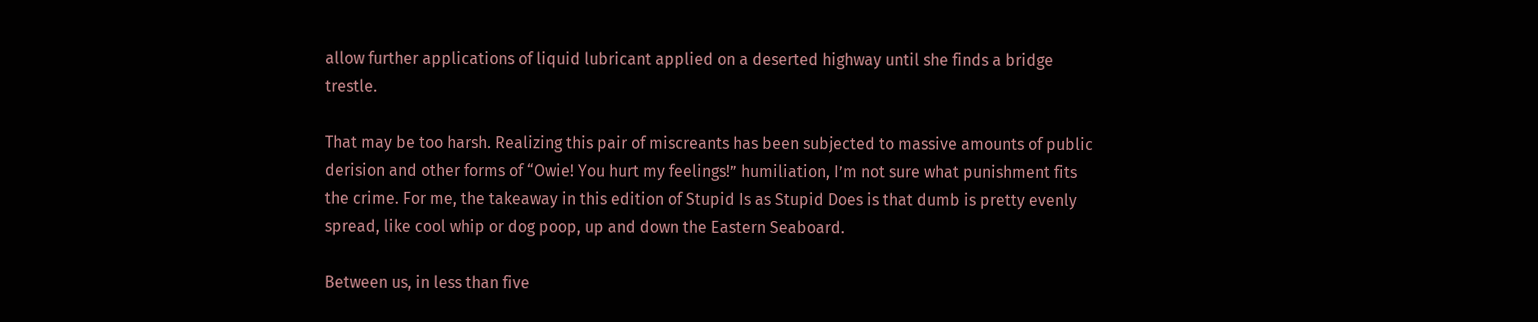allow further applications of liquid lubricant applied on a deserted highway until she finds a bridge trestle.

That may be too harsh. Realizing this pair of miscreants has been subjected to massive amounts of public derision and other forms of “Owie! You hurt my feelings!” humiliation, I’m not sure what punishment fits the crime. For me, the takeaway in this edition of Stupid Is as Stupid Does is that dumb is pretty evenly spread, like cool whip or dog poop, up and down the Eastern Seaboard.

Between us, in less than five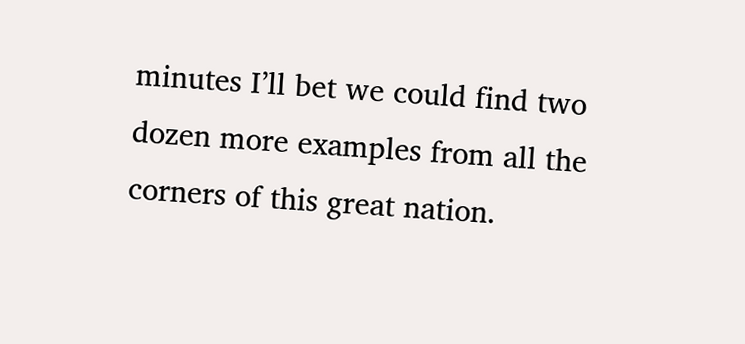minutes I’ll bet we could find two dozen more examples from all the corners of this great nation.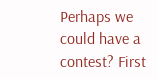Perhaps we could have a contest? First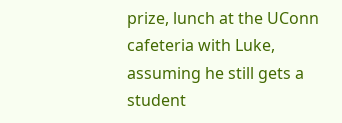prize, lunch at the UConn cafeteria with Luke, assuming he still gets a student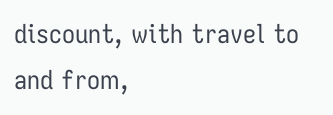discount, with travel to and from,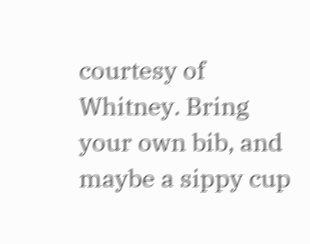courtesy of Whitney. Bring your own bib, and maybe a sippy cup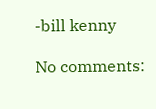-bill kenny

No comments: